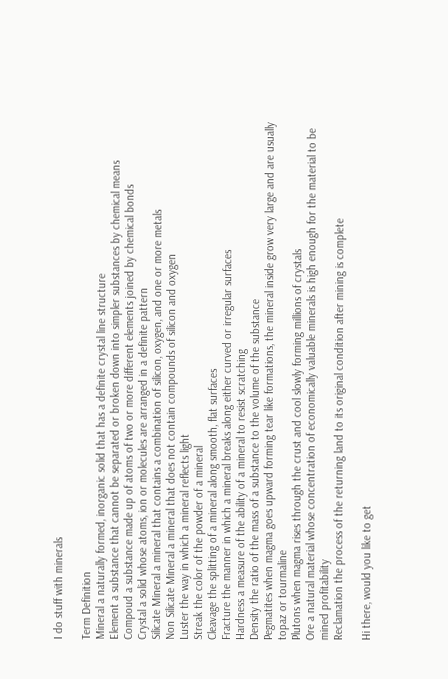I do stuff with minerals

Term Definition
Mineral a naturally formed, inorganic solid that has a definite crystal line structure
Element a substance that cannot be separated or broken down into simpler substances by chemical means
Compoud a substance made up of atoms of two or more different elements joined by chemical bonds
Crystal a solid whose atoms, ion or molecules are arranged in a definite pattern
Silicate Mineral a mineral that contains a combination of silicon, oxygen, and one or more metals
Non Silicate Mineral a mineral that does not contain compounds of silicon and oxygen
Luster the way in which a mineral reflects light
Streak the color of the powder of a mineral
Cleavage the splitting of a mineral along smooth, flat surfaces
Fracture the manner in which a mineral breaks along either curved or irregular surfaces
Hardness a measure of the ability of a mineral to resist scratching
Density the ratio of the mass of a substance to the volume of the substance
Pegmatites when magma goes upward forming tear like formations, the mineral inside grow very large and are usually topaz or tourmaline
Plutons when magma rises through the crust and cool slowly forming millions of crystals
Ore a natural material whose concentration of economically valuable minerals is high enough for the material to be mined profitability
Reclamation the process of the returning land to its original condition after mining is complete

Hi there, would you like to get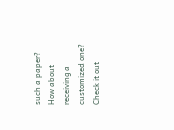such a paper? How about receiving a customized one? Check it out